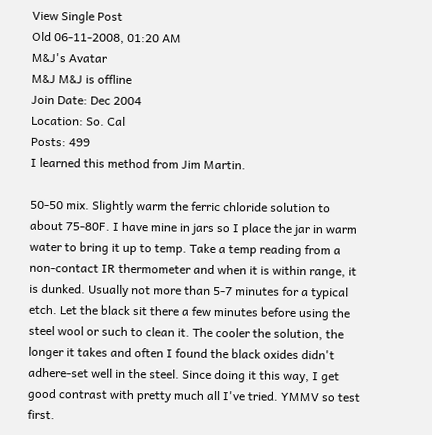View Single Post
Old 06-11-2008, 01:20 AM
M&J's Avatar
M&J M&J is offline
Join Date: Dec 2004
Location: So. Cal
Posts: 499
I learned this method from Jim Martin.

50-50 mix. Slightly warm the ferric chloride solution to about 75-80F. I have mine in jars so I place the jar in warm water to bring it up to temp. Take a temp reading from a non-contact IR thermometer and when it is within range, it is dunked. Usually not more than 5-7 minutes for a typical etch. Let the black sit there a few minutes before using the steel wool or such to clean it. The cooler the solution, the longer it takes and often I found the black oxides didn't adhere-set well in the steel. Since doing it this way, I get good contrast with pretty much all I've tried. YMMV so test first.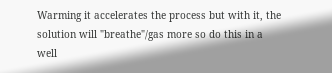Warming it accelerates the process but with it, the solution will "breathe"/gas more so do this in a well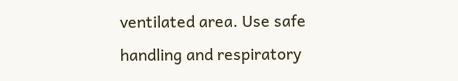ventilated area. Use safe handling and respiratory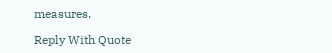measures.

Reply With Quote